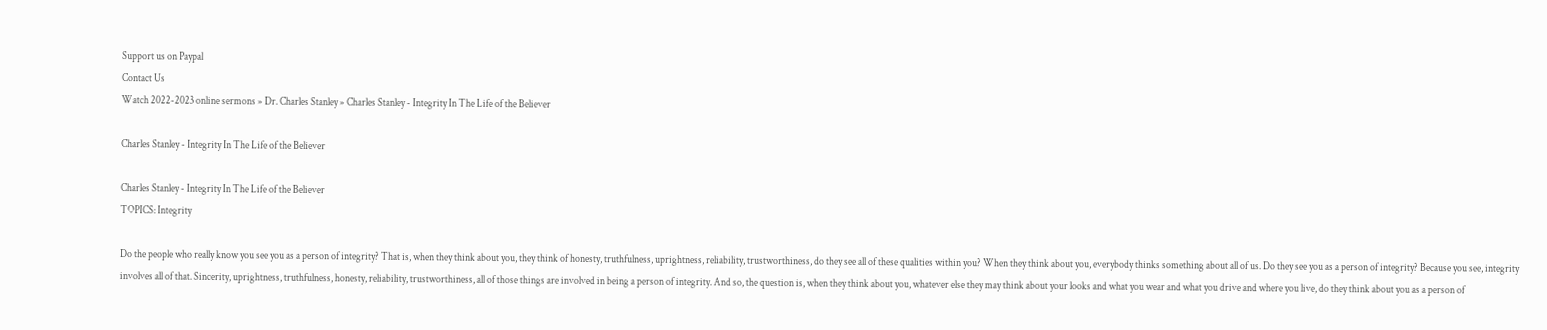Support us on Paypal
Contact Us
Watch 2022-2023 online sermons » Dr. Charles Stanley » Charles Stanley - Integrity In The Life of the Believer

Charles Stanley - Integrity In The Life of the Believer

Charles Stanley - Integrity In The Life of the Believer
TOPICS: Integrity

Do the people who really know you see you as a person of integrity? That is, when they think about you, they think of honesty, truthfulness, uprightness, reliability, trustworthiness, do they see all of these qualities within you? When they think about you, everybody thinks something about all of us. Do they see you as a person of integrity? Because you see, integrity involves all of that. Sincerity, uprightness, truthfulness, honesty, reliability, trustworthiness, all of those things are involved in being a person of integrity. And so, the question is, when they think about you, whatever else they may think about your looks and what you wear and what you drive and where you live, do they think about you as a person of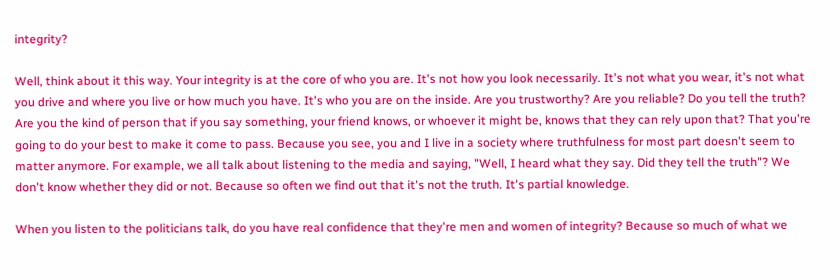integrity?

Well, think about it this way. Your integrity is at the core of who you are. It's not how you look necessarily. It's not what you wear, it's not what you drive and where you live or how much you have. It's who you are on the inside. Are you trustworthy? Are you reliable? Do you tell the truth? Are you the kind of person that if you say something, your friend knows, or whoever it might be, knows that they can rely upon that? That you're going to do your best to make it come to pass. Because you see, you and I live in a society where truthfulness for most part doesn't seem to matter anymore. For example, we all talk about listening to the media and saying, "Well, I heard what they say. Did they tell the truth"? We don't know whether they did or not. Because so often we find out that it's not the truth. It's partial knowledge.

When you listen to the politicians talk, do you have real confidence that they're men and women of integrity? Because so much of what we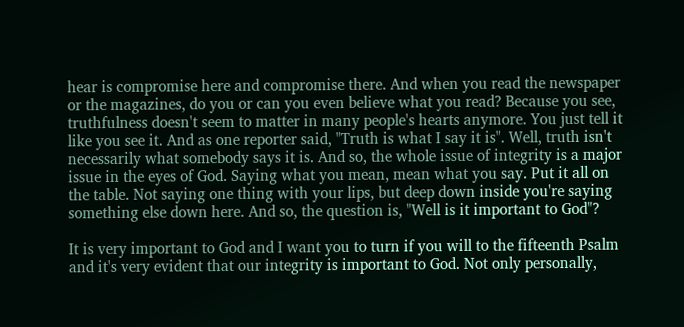hear is compromise here and compromise there. And when you read the newspaper or the magazines, do you or can you even believe what you read? Because you see, truthfulness doesn't seem to matter in many people's hearts anymore. You just tell it like you see it. And as one reporter said, "Truth is what I say it is". Well, truth isn't necessarily what somebody says it is. And so, the whole issue of integrity is a major issue in the eyes of God. Saying what you mean, mean what you say. Put it all on the table. Not saying one thing with your lips, but deep down inside you're saying something else down here. And so, the question is, "Well is it important to God"?

It is very important to God and I want you to turn if you will to the fifteenth Psalm and it's very evident that our integrity is important to God. Not only personally,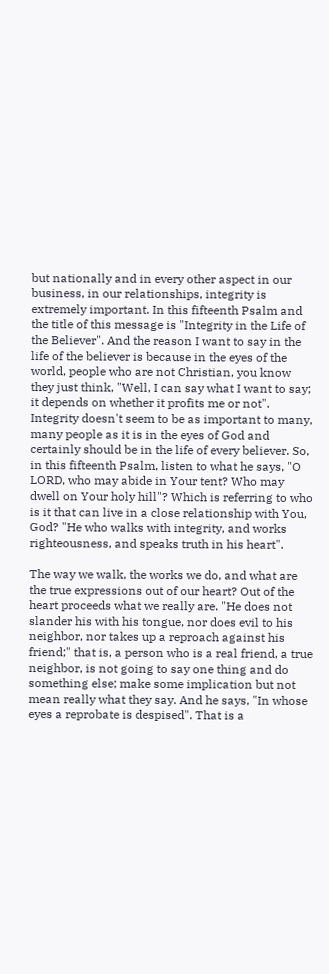but nationally and in every other aspect in our business, in our relationships, integrity is extremely important. In this fifteenth Psalm and the title of this message is "Integrity in the Life of the Believer". And the reason I want to say in the life of the believer is because in the eyes of the world, people who are not Christian, you know they just think, "Well, I can say what I want to say; it depends on whether it profits me or not". Integrity doesn't seem to be as important to many, many people as it is in the eyes of God and certainly should be in the life of every believer. So, in this fifteenth Psalm, listen to what he says, "O LORD, who may abide in Your tent? Who may dwell on Your holy hill"? Which is referring to who is it that can live in a close relationship with You, God? "He who walks with integrity, and works righteousness, and speaks truth in his heart".

The way we walk, the works we do, and what are the true expressions out of our heart? Out of the heart proceeds what we really are. "He does not slander his with his tongue, nor does evil to his neighbor, nor takes up a reproach against his friend;" that is, a person who is a real friend, a true neighbor, is not going to say one thing and do something else; make some implication but not mean really what they say. And he says, "In whose eyes a reprobate is despised". That is a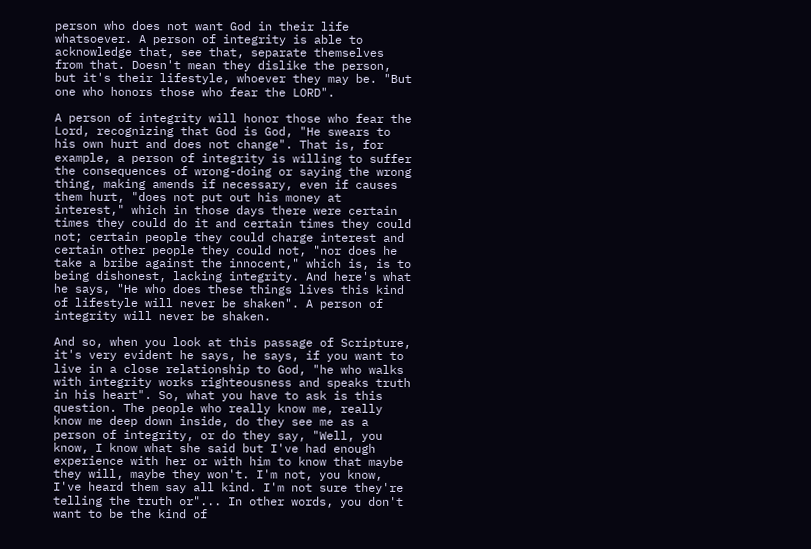person who does not want God in their life whatsoever. A person of integrity is able to acknowledge that, see that, separate themselves from that. Doesn't mean they dislike the person, but it's their lifestyle, whoever they may be. "But one who honors those who fear the LORD".

A person of integrity will honor those who fear the Lord, recognizing that God is God, "He swears to his own hurt and does not change". That is, for example, a person of integrity is willing to suffer the consequences of wrong-doing or saying the wrong thing, making amends if necessary, even if causes them hurt, "does not put out his money at interest," which in those days there were certain times they could do it and certain times they could not; certain people they could charge interest and certain other people they could not, "nor does he take a bribe against the innocent," which is, is to being dishonest, lacking integrity. And here's what he says, "He who does these things lives this kind of lifestyle will never be shaken". A person of integrity will never be shaken.

And so, when you look at this passage of Scripture, it's very evident he says, he says, if you want to live in a close relationship to God, "he who walks with integrity works righteousness and speaks truth in his heart". So, what you have to ask is this question. The people who really know me, really know me deep down inside, do they see me as a person of integrity, or do they say, "Well, you know, I know what she said but I've had enough experience with her or with him to know that maybe they will, maybe they won't. I'm not, you know, I've heard them say all kind. I'm not sure they're telling the truth or"... In other words, you don't want to be the kind of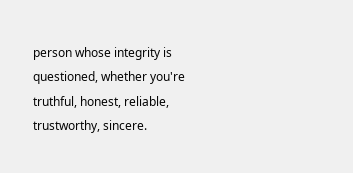person whose integrity is questioned, whether you're truthful, honest, reliable, trustworthy, sincere.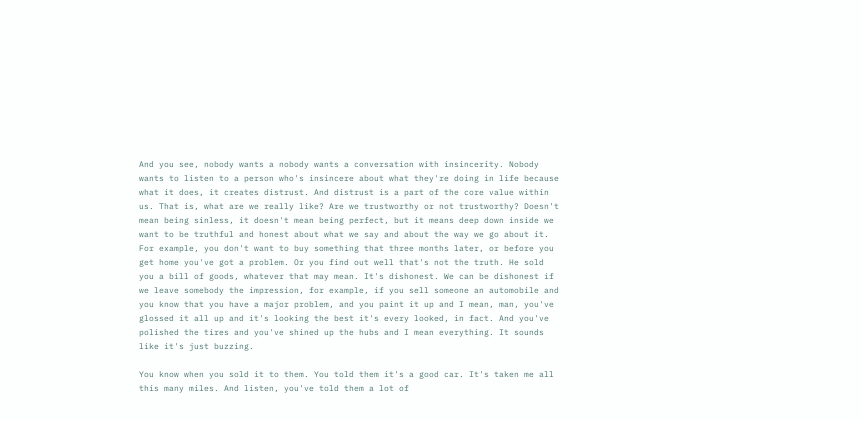And you see, nobody wants a nobody wants a conversation with insincerity. Nobody wants to listen to a person who's insincere about what they're doing in life because what it does, it creates distrust. And distrust is a part of the core value within us. That is, what are we really like? Are we trustworthy or not trustworthy? Doesn't mean being sinless, it doesn't mean being perfect, but it means deep down inside we want to be truthful and honest about what we say and about the way we go about it. For example, you don't want to buy something that three months later, or before you get home you've got a problem. Or you find out well that's not the truth. He sold you a bill of goods, whatever that may mean. It's dishonest. We can be dishonest if we leave somebody the impression, for example, if you sell someone an automobile and you know that you have a major problem, and you paint it up and I mean, man, you've glossed it all up and it's looking the best it's every looked, in fact. And you've polished the tires and you've shined up the hubs and I mean everything. It sounds like it's just buzzing.

You know when you sold it to them. You told them it's a good car. It's taken me all this many miles. And listen, you've told them a lot of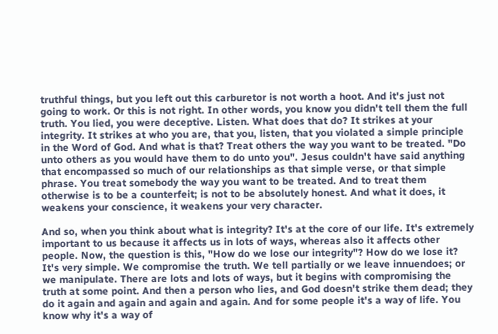truthful things, but you left out this carburetor is not worth a hoot. And it's just not going to work. Or this is not right. In other words, you know you didn't tell them the full truth. You lied, you were deceptive. Listen. What does that do? It strikes at your integrity. It strikes at who you are, that you, listen, that you violated a simple principle in the Word of God. And what is that? Treat others the way you want to be treated. "Do unto others as you would have them to do unto you". Jesus couldn't have said anything that encompassed so much of our relationships as that simple verse, or that simple phrase. You treat somebody the way you want to be treated. And to treat them otherwise is to be a counterfeit; is not to be absolutely honest. And what it does, it weakens your conscience, it weakens your very character.

And so, when you think about what is integrity? It's at the core of our life. It's extremely important to us because it affects us in lots of ways, whereas also it affects other people. Now, the question is this, "How do we lose our integrity"? How do we lose it? It's very simple. We compromise the truth. We tell partially or we leave innuendoes; or we manipulate. There are lots and lots of ways, but it begins with compromising the truth at some point. And then a person who lies, and God doesn't strike them dead; they do it again and again and again and again. And for some people it's a way of life. You know why it's a way of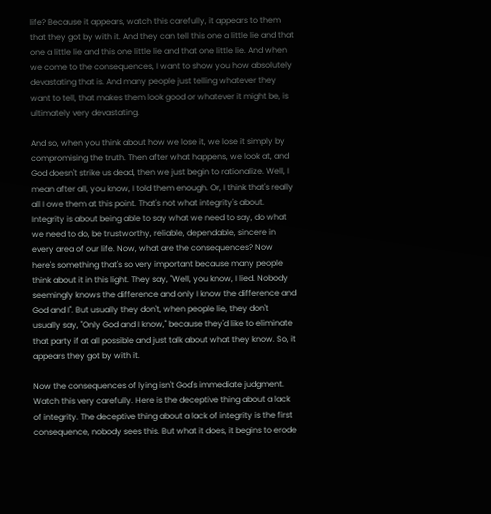life? Because it appears, watch this carefully, it appears to them that they got by with it. And they can tell this one a little lie and that one a little lie and this one little lie and that one little lie. And when we come to the consequences, I want to show you how absolutely devastating that is. And many people just telling whatever they want to tell, that makes them look good or whatever it might be, is ultimately very devastating.

And so, when you think about how we lose it, we lose it simply by compromising the truth. Then after what happens, we look at, and God doesn't strike us dead, then we just begin to rationalize. Well, I mean after all, you know, I told them enough. Or, I think that's really all I owe them at this point. That's not what integrity's about. Integrity is about being able to say what we need to say, do what we need to do, be trustworthy, reliable, dependable, sincere in every area of our life. Now, what are the consequences? Now here's something that's so very important because many people think about it in this light. They say, "Well, you know, I lied. Nobody seemingly knows the difference and only I know the difference and God and I". But usually they don't, when people lie, they don't usually say, "Only God and I know," because they'd like to eliminate that party if at all possible and just talk about what they know. So, it appears they got by with it.

Now the consequences of lying isn't God's immediate judgment. Watch this very carefully. Here is the deceptive thing about a lack of integrity. The deceptive thing about a lack of integrity is the first consequence, nobody sees this. But what it does, it begins to erode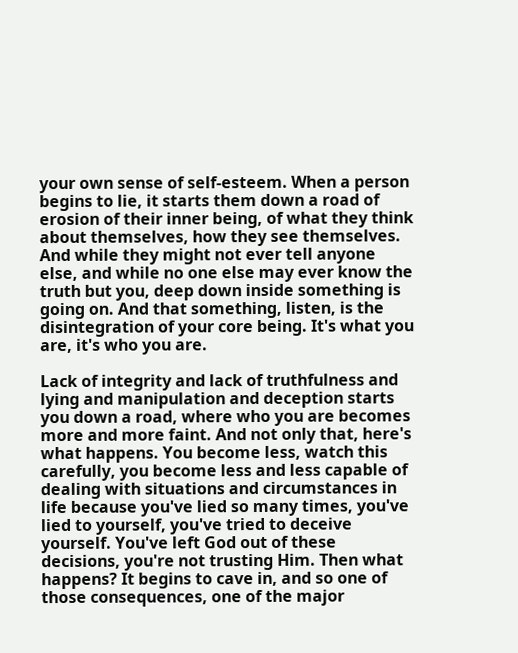your own sense of self-esteem. When a person begins to lie, it starts them down a road of erosion of their inner being, of what they think about themselves, how they see themselves. And while they might not ever tell anyone else, and while no one else may ever know the truth but you, deep down inside something is going on. And that something, listen, is the disintegration of your core being. It's what you are, it's who you are.

Lack of integrity and lack of truthfulness and lying and manipulation and deception starts you down a road, where who you are becomes more and more faint. And not only that, here's what happens. You become less, watch this carefully, you become less and less capable of dealing with situations and circumstances in life because you've lied so many times, you've lied to yourself, you've tried to deceive yourself. You've left God out of these decisions, you're not trusting Him. Then what happens? It begins to cave in, and so one of those consequences, one of the major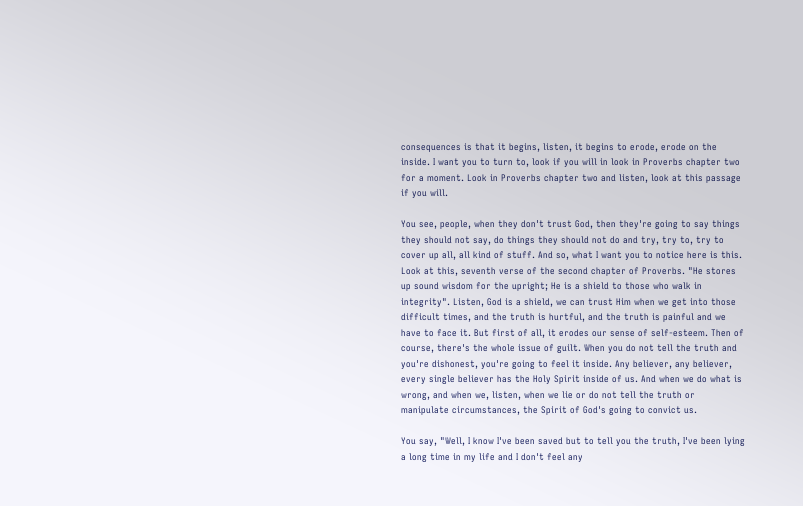consequences is that it begins, listen, it begins to erode, erode on the inside. I want you to turn to, look if you will in look in Proverbs chapter two for a moment. Look in Proverbs chapter two and listen, look at this passage if you will.

You see, people, when they don't trust God, then they're going to say things they should not say, do things they should not do and try, try to, try to cover up all, all kind of stuff. And so, what I want you to notice here is this. Look at this, seventh verse of the second chapter of Proverbs. "He stores up sound wisdom for the upright; He is a shield to those who walk in integrity". Listen, God is a shield, we can trust Him when we get into those difficult times, and the truth is hurtful, and the truth is painful and we have to face it. But first of all, it erodes our sense of self-esteem. Then of course, there's the whole issue of guilt. When you do not tell the truth and you're dishonest, you're going to feel it inside. Any believer, any believer, every single believer has the Holy Spirit inside of us. And when we do what is wrong, and when we, listen, when we lie or do not tell the truth or manipulate circumstances, the Spirit of God's going to convict us.

You say, "Well, I know I've been saved but to tell you the truth, I've been lying a long time in my life and I don't feel any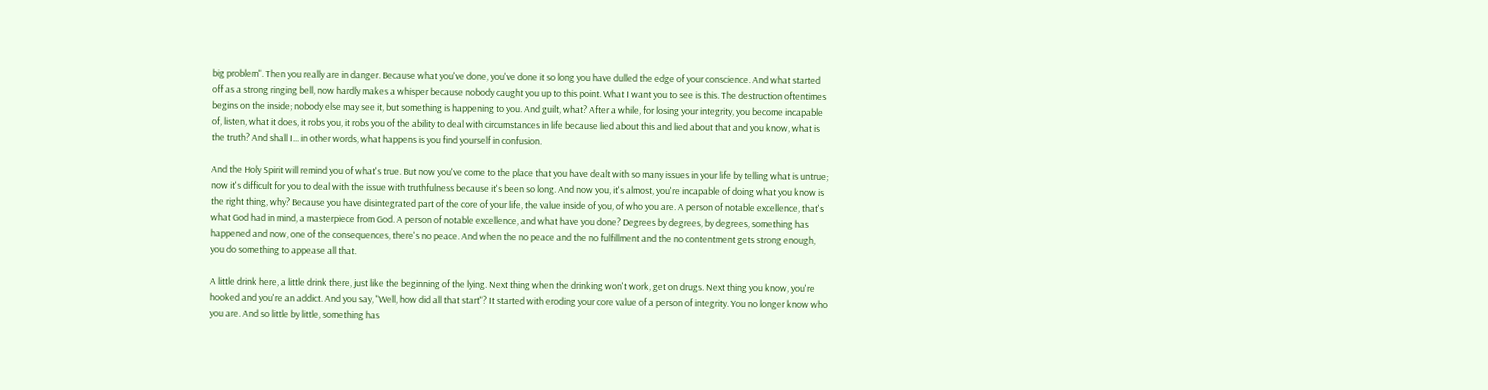big problem". Then you really are in danger. Because what you've done, you've done it so long you have dulled the edge of your conscience. And what started off as a strong ringing bell, now hardly makes a whisper because nobody caught you up to this point. What I want you to see is this. The destruction oftentimes begins on the inside; nobody else may see it, but something is happening to you. And guilt, what? After a while, for losing your integrity, you become incapable of, listen, what it does, it robs you, it robs you of the ability to deal with circumstances in life because lied about this and lied about that and you know, what is the truth? And shall I... in other words, what happens is you find yourself in confusion.

And the Holy Spirit will remind you of what's true. But now you've come to the place that you have dealt with so many issues in your life by telling what is untrue; now it's difficult for you to deal with the issue with truthfulness because it's been so long. And now you, it's almost, you're incapable of doing what you know is the right thing, why? Because you have disintegrated part of the core of your life, the value inside of you, of who you are. A person of notable excellence, that's what God had in mind, a masterpiece from God. A person of notable excellence, and what have you done? Degrees by degrees, by degrees, something has happened and now, one of the consequences, there's no peace. And when the no peace and the no fulfillment and the no contentment gets strong enough, you do something to appease all that.

A little drink here, a little drink there, just like the beginning of the lying. Next thing when the drinking won't work, get on drugs. Next thing you know, you're hooked and you're an addict. And you say, "Well, how did all that start"? It started with eroding your core value of a person of integrity. You no longer know who you are. And so little by little, something has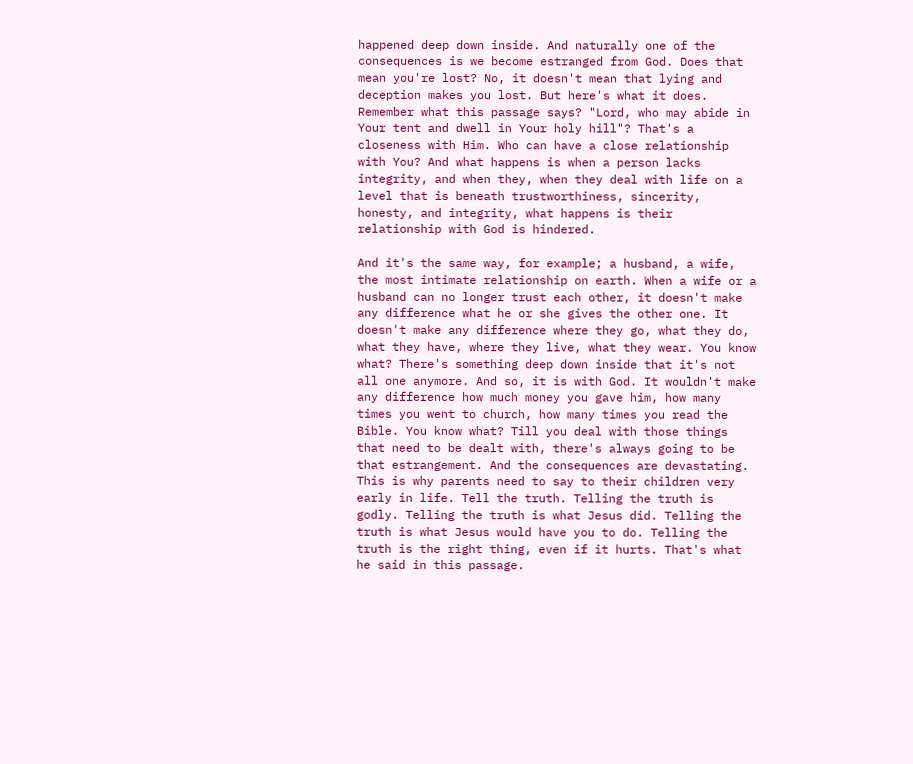happened deep down inside. And naturally one of the consequences is we become estranged from God. Does that mean you're lost? No, it doesn't mean that lying and deception makes you lost. But here's what it does. Remember what this passage says? "Lord, who may abide in Your tent and dwell in Your holy hill"? That's a closeness with Him. Who can have a close relationship with You? And what happens is when a person lacks integrity, and when they, when they deal with life on a level that is beneath trustworthiness, sincerity, honesty, and integrity, what happens is their relationship with God is hindered.

And it's the same way, for example; a husband, a wife, the most intimate relationship on earth. When a wife or a husband can no longer trust each other, it doesn't make any difference what he or she gives the other one. It doesn't make any difference where they go, what they do, what they have, where they live, what they wear. You know what? There's something deep down inside that it's not all one anymore. And so, it is with God. It wouldn't make any difference how much money you gave him, how many times you went to church, how many times you read the Bible. You know what? Till you deal with those things that need to be dealt with, there's always going to be that estrangement. And the consequences are devastating. This is why parents need to say to their children very early in life. Tell the truth. Telling the truth is godly. Telling the truth is what Jesus did. Telling the truth is what Jesus would have you to do. Telling the truth is the right thing, even if it hurts. That's what he said in this passage.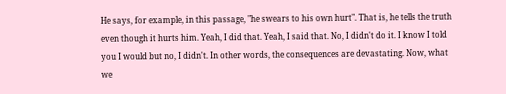He says, for example, in this passage, "he swears to his own hurt". That is, he tells the truth even though it hurts him. Yeah, I did that. Yeah, I said that. No, I didn't do it. I know I told you I would but no, I didn't. In other words, the consequences are devastating. Now, what we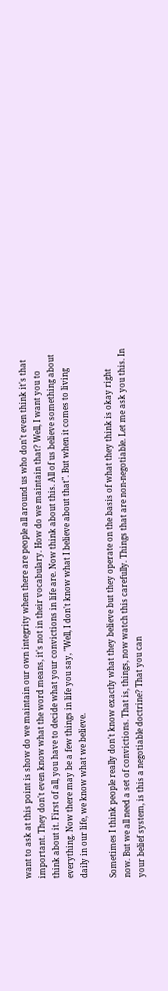want to ask at this point is show do we maintain our own integrity when there are people all around us who don't even think it's that important. They don't even know what the word means, it's not in their vocabulary. How do we maintain that? Well, I want you to think about it. First of all, you have to decide what your convictions in life are. Now think about this. All of us believe something about everything. Now there may be a few things in life you say, "Well, I don't know what I believe about that". But when it comes to living daily in our life, we know what we believe.

Sometimes I think people really don't know exactly what they believe but they operate on the basis of what they think is okay right now. But we all need a set of convictions. That is, things, now watch this carefully. Things that are non-negotiable. Let me ask you this. In your belief system, is this a negotiable doctrine? That you can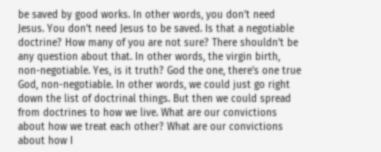be saved by good works. In other words, you don't need Jesus. You don't need Jesus to be saved. Is that a negotiable doctrine? How many of you are not sure? There shouldn't be any question about that. In other words, the virgin birth, non-negotiable. Yes, is it truth? God the one, there's one true God, non-negotiable. In other words, we could just go right down the list of doctrinal things. But then we could spread from doctrines to how we live. What are our convictions about how we treat each other? What are our convictions about how I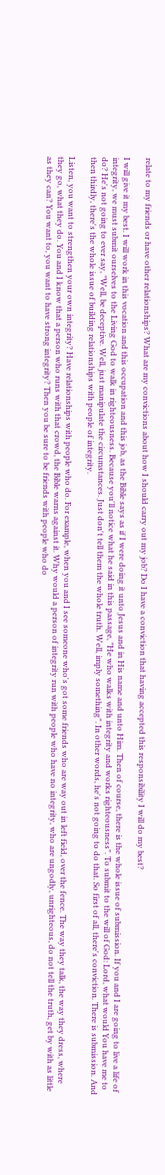relate to my friends or have other relationships? What are my convictions about how I should carry out my job? Do I have a conviction that having accepted this responsibility I will do my best?

I will give it my best. I will work in this vocation and this occupation and this job, as the Bible says as if I were doing it unto Jesus and in His name and unto Him. Then of course, there is the whole issue of submission. If you and I are going to live a life of integrity, we must submit ourselves to the Living God to walk in righteousness. Because you'll notice what he said in this passage, "He who walks with integrity and works righteousness". To submit to the will of God: Lord, what would You have me to do? He's not going to ever say, "Well, be deceptive. Well, just manipulate the circumstances. Just don't tell them the whole truth. Well, imply something". In other words, he's not going to do that. So first of all, there's conviction. There is submission. And then thirdly, there's the whole issue of building relationships with people of integrity.

Listen, you want to strengthen your own integrity? Have relationships with people who do. For example, when you and I see someone who's got some friends who are way out in left field, over the fence. The way they talk, the way they dress, where they go, what they do. You and I know that a person who runs with that crowd, the Bible warns against it. Why would a person of integrity run with people who have no integrity, who are ungodly, unrighteous, do not tell the truth, get by with as little as they can? You want to, you want to have strong integrity? Then you be sure to be friends with people who do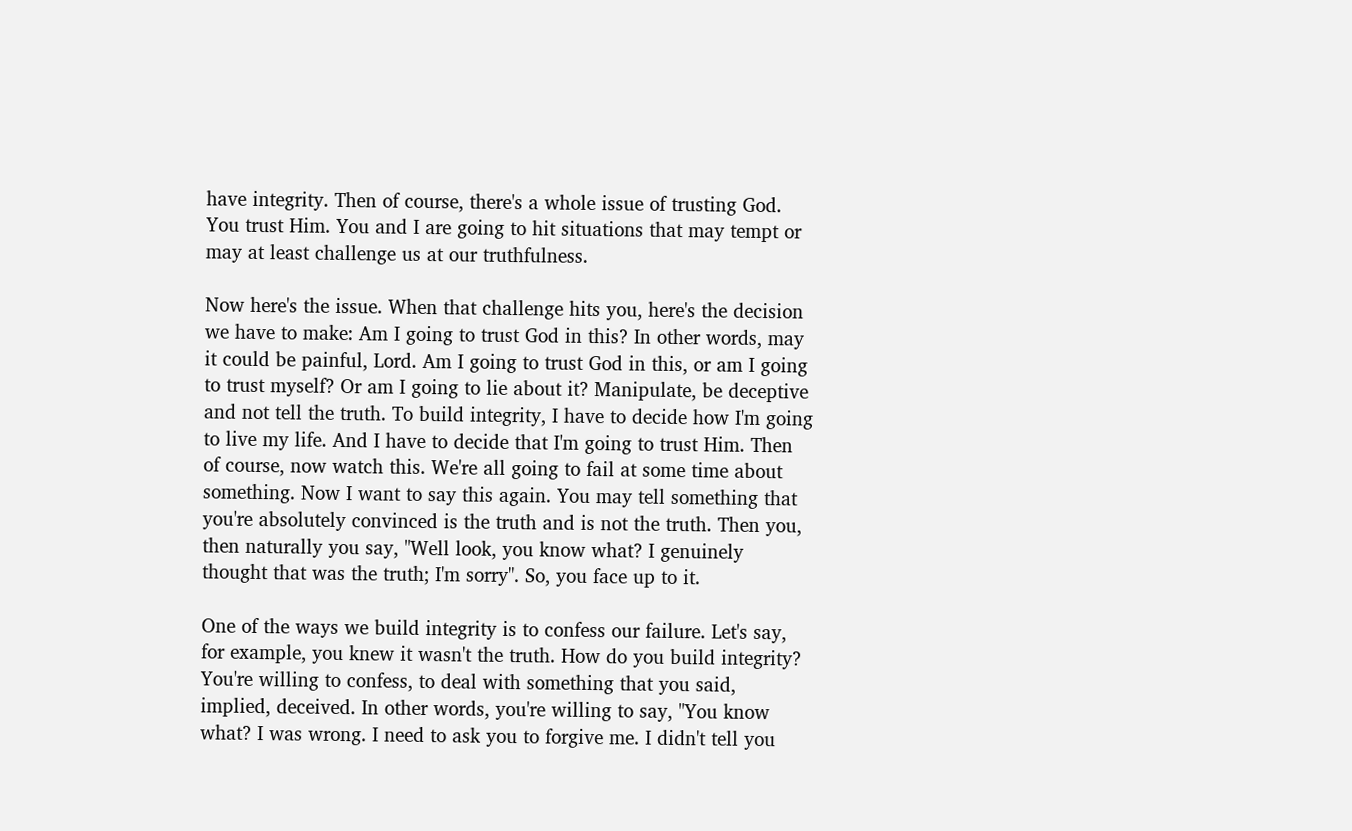have integrity. Then of course, there's a whole issue of trusting God. You trust Him. You and I are going to hit situations that may tempt or may at least challenge us at our truthfulness.

Now here's the issue. When that challenge hits you, here's the decision we have to make: Am I going to trust God in this? In other words, may it could be painful, Lord. Am I going to trust God in this, or am I going to trust myself? Or am I going to lie about it? Manipulate, be deceptive and not tell the truth. To build integrity, I have to decide how I'm going to live my life. And I have to decide that I'm going to trust Him. Then of course, now watch this. We're all going to fail at some time about something. Now I want to say this again. You may tell something that you're absolutely convinced is the truth and is not the truth. Then you, then naturally you say, "Well look, you know what? I genuinely thought that was the truth; I'm sorry". So, you face up to it.

One of the ways we build integrity is to confess our failure. Let's say, for example, you knew it wasn't the truth. How do you build integrity? You're willing to confess, to deal with something that you said, implied, deceived. In other words, you're willing to say, "You know what? I was wrong. I need to ask you to forgive me. I didn't tell you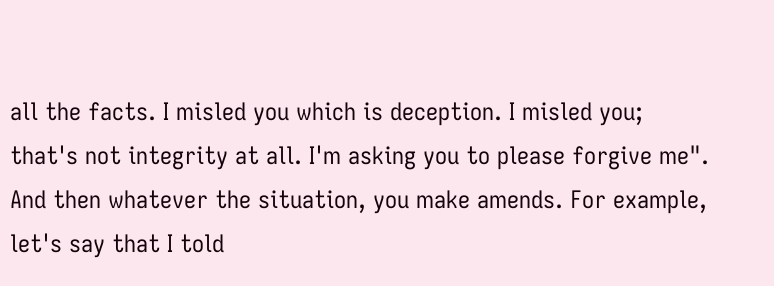all the facts. I misled you which is deception. I misled you; that's not integrity at all. I'm asking you to please forgive me". And then whatever the situation, you make amends. For example, let's say that I told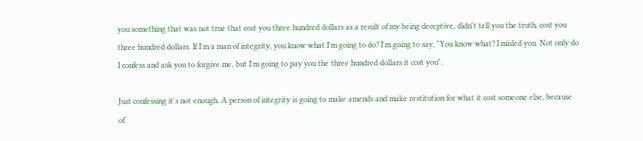you something that was not true that cost you three hundred dollars as a result of my being deceptive, didn't tell you the truth, cost you three hundred dollars. If I'm a man of integrity, you know what I'm going to do? I'm going to say, "You know what? I misled you. Not only do I confess and ask you to forgive me, but I'm going to pay you the three hundred dollars it cost you".

Just confessing it's not enough. A person of integrity is going to make amends and make restitution for what it cost someone else, because of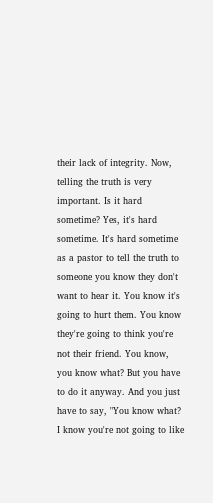their lack of integrity. Now, telling the truth is very important. Is it hard sometime? Yes, it's hard sometime. It's hard sometime as a pastor to tell the truth to someone you know they don't want to hear it. You know it's going to hurt them. You know they're going to think you're not their friend. You know, you know what? But you have to do it anyway. And you just have to say, "You know what? I know you're not going to like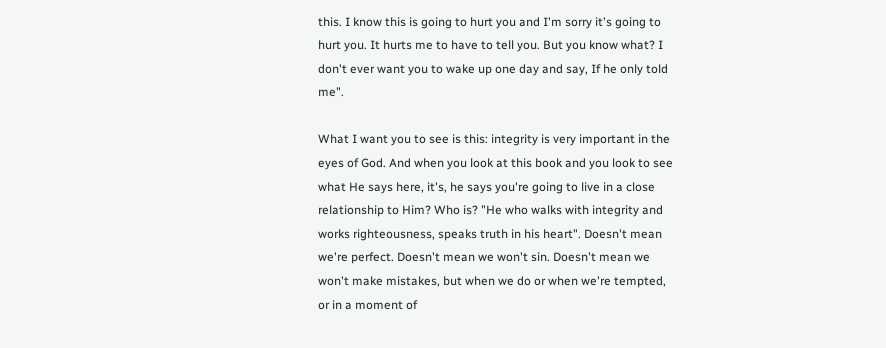this. I know this is going to hurt you and I'm sorry it's going to hurt you. It hurts me to have to tell you. But you know what? I don't ever want you to wake up one day and say, If he only told me".

What I want you to see is this: integrity is very important in the eyes of God. And when you look at this book and you look to see what He says here, it's, he says you're going to live in a close relationship to Him? Who is? "He who walks with integrity and works righteousness, speaks truth in his heart". Doesn't mean we're perfect. Doesn't mean we won't sin. Doesn't mean we won't make mistakes, but when we do or when we're tempted, or in a moment of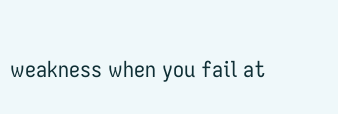weakness when you fail at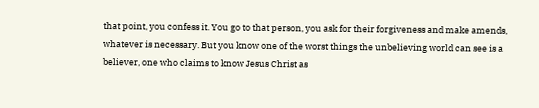that point, you confess it. You go to that person, you ask for their forgiveness and make amends, whatever is necessary. But you know one of the worst things the unbelieving world can see is a believer, one who claims to know Jesus Christ as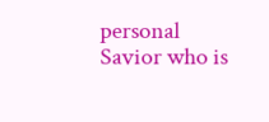personal Savior who is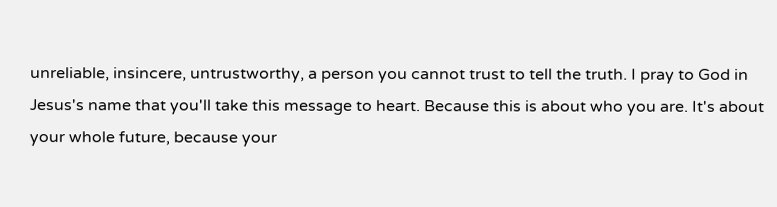unreliable, insincere, untrustworthy, a person you cannot trust to tell the truth. I pray to God in Jesus's name that you'll take this message to heart. Because this is about who you are. It's about your whole future, because your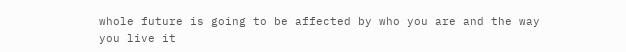whole future is going to be affected by who you are and the way you live it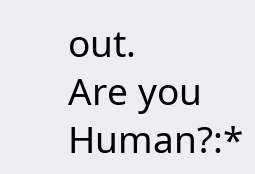out.
Are you Human?:*